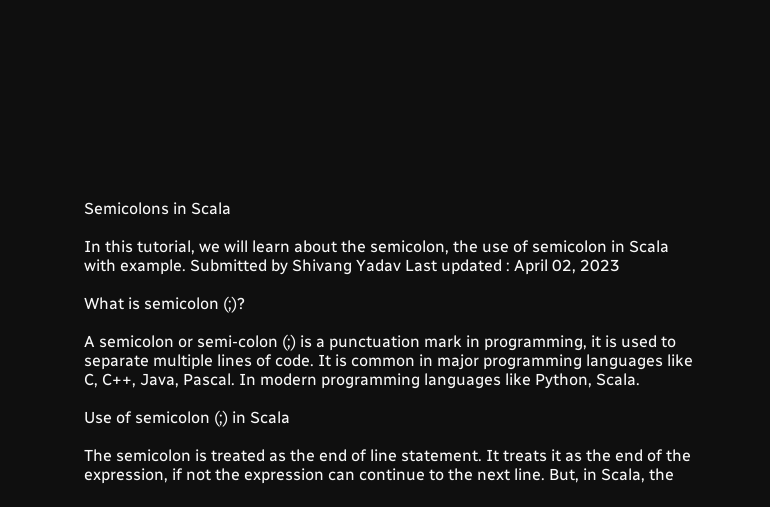Semicolons in Scala

In this tutorial, we will learn about the semicolon, the use of semicolon in Scala with example. Submitted by Shivang Yadav Last updated : April 02, 2023

What is semicolon (;)?

A semicolon or semi-colon (;) is a punctuation mark in programming, it is used to separate multiple lines of code. It is common in major programming languages like C, C++, Java, Pascal. In modern programming languages like Python, Scala.

Use of semicolon (;) in Scala

The semicolon is treated as the end of line statement. It treats it as the end of the expression, if not the expression can continue to the next line. But, in Scala, the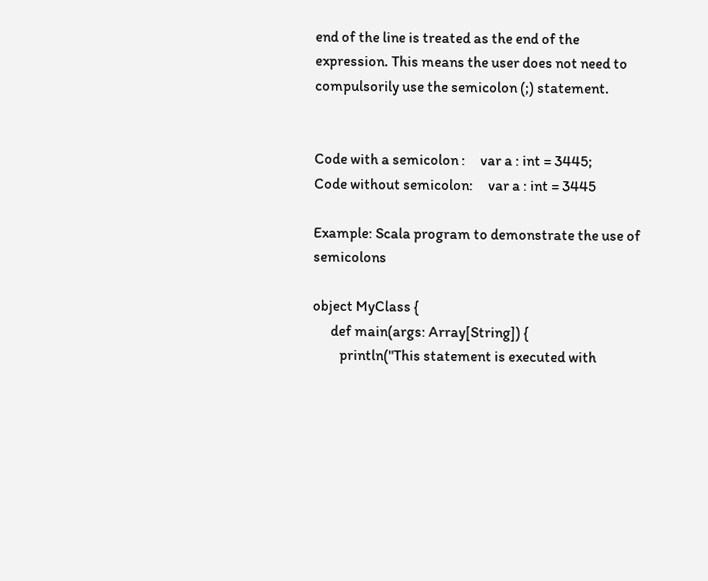end of the line is treated as the end of the expression. This means the user does not need to compulsorily use the semicolon (;) statement.


Code with a semicolon :     var a : int = 3445;
Code without semicolon:     var a : int = 3445

Example: Scala program to demonstrate the use of semicolons

object MyClass {
      def main(args: Array[String]) {
         println("This statement is executed with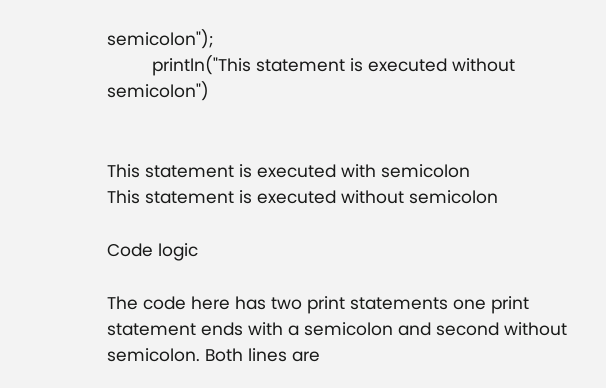semicolon");
         println("This statement is executed without semicolon")


This statement is executed with semicolon
This statement is executed without semicolon

Code logic

The code here has two print statements one print statement ends with a semicolon and second without semicolon. Both lines are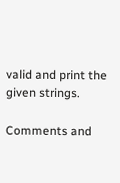valid and print the given strings.

Comments and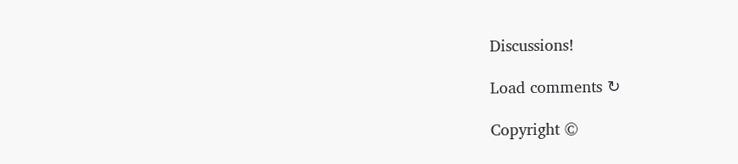Discussions!

Load comments ↻

Copyright ©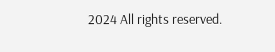2024 All rights reserved.